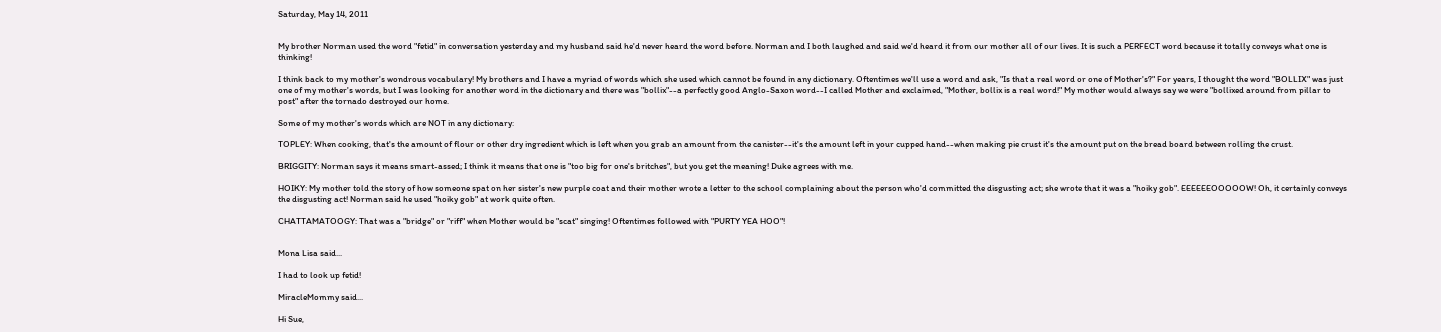Saturday, May 14, 2011


My brother Norman used the word "fetid" in conversation yesterday and my husband said he'd never heard the word before. Norman and I both laughed and said we'd heard it from our mother all of our lives. It is such a PERFECT word because it totally conveys what one is thinking!

I think back to my mother's wondrous vocabulary! My brothers and I have a myriad of words which she used which cannot be found in any dictionary. Oftentimes we'll use a word and ask, "Is that a real word or one of Mother's?" For years, I thought the word "BOLLIX" was just one of my mother's words, but I was looking for another word in the dictionary and there was "bollix"--a perfectly good Anglo-Saxon word--I called Mother and exclaimed, "Mother, bollix is a real word!" My mother would always say we were "bollixed around from pillar to post" after the tornado destroyed our home.

Some of my mother's words which are NOT in any dictionary:

TOPLEY: When cooking, that's the amount of flour or other dry ingredient which is left when you grab an amount from the canister--it's the amount left in your cupped hand--when making pie crust it's the amount put on the bread board between rolling the crust.

BRIGGITY: Norman says it means smart-assed; I think it means that one is "too big for one's britches", but you get the meaning! Duke agrees with me.

HOIKY: My mother told the story of how someone spat on her sister's new purple coat and their mother wrote a letter to the school complaining about the person who'd committed the disgusting act; she wrote that it was a "hoiky gob". EEEEEEOOOOOW! Oh, it certainly conveys the disgusting act! Norman said he used "hoiky gob" at work quite often.

CHATTAMATOOGY: That was a "bridge" or "riff" when Mother would be "scat" singing! Oftentimes followed with "PURTY YEA HOO"!


Mona Lisa said...

I had to look up fetid!

MiracleMommy said...

Hi Sue,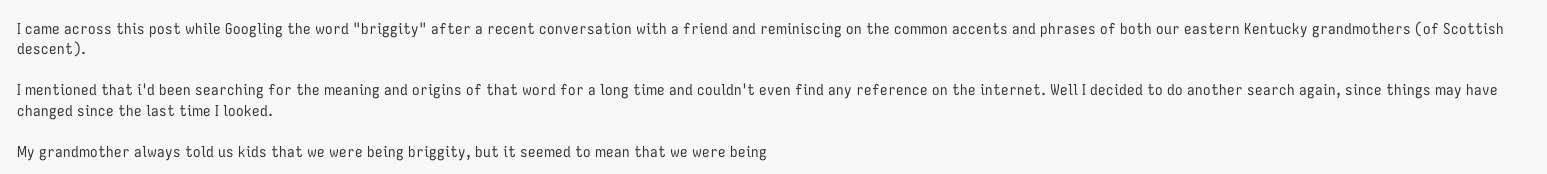I came across this post while Googling the word "briggity" after a recent conversation with a friend and reminiscing on the common accents and phrases of both our eastern Kentucky grandmothers (of Scottish descent).

I mentioned that i'd been searching for the meaning and origins of that word for a long time and couldn't even find any reference on the internet. Well I decided to do another search again, since things may have changed since the last time I looked.

My grandmother always told us kids that we were being briggity, but it seemed to mean that we were being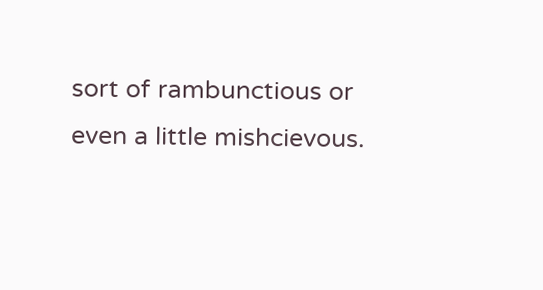sort of rambunctious or even a little mishcievous.